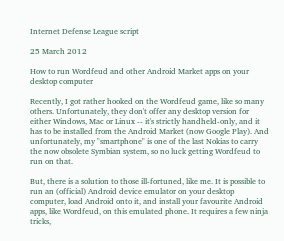Internet Defense League script

25 March 2012

How to run Wordfeud and other Android Market apps on your desktop computer

Recently, I got rather hooked on the Wordfeud game, like so many others. Unfortunately, they don't offer any desktop version for either Windows, Mac or Linux -- it's strictly handheld-only, and it has to be installed from the Android Market (now Google Play). And unfortunately, my "smartphone" is one of the last Nokias to carry the now obsolete Symbian system, so no luck getting Wordfeud to run on that.

But, there is a solution to those ill-fortuned, like me. It is possible to run an (official) Android device emulator on your desktop computer, load Android onto it, and install your favourite Android apps, like Wordfeud, on this emulated phone. It requires a few ninja tricks,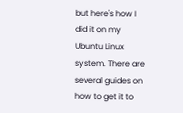but here's how I did it on my Ubuntu Linux system. There are several guides on how to get it to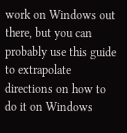work on Windows out there, but you can probably use this guide to extrapolate directions on how to do it on Windows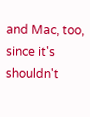and Mac, too, since it's shouldn't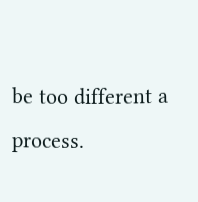be too different a process.